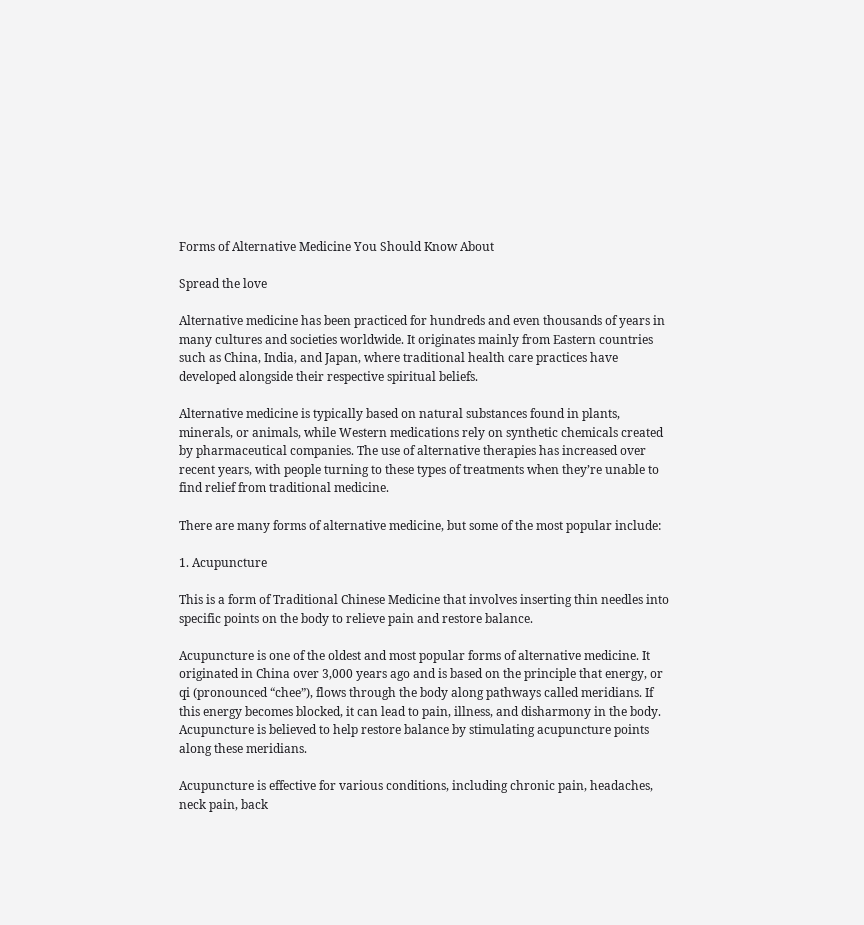Forms of Alternative Medicine You Should Know About

Spread the love

Alternative medicine has been practiced for hundreds and even thousands of years in many cultures and societies worldwide. It originates mainly from Eastern countries such as China, India, and Japan, where traditional health care practices have developed alongside their respective spiritual beliefs.

Alternative medicine is typically based on natural substances found in plants, minerals, or animals, while Western medications rely on synthetic chemicals created by pharmaceutical companies. The use of alternative therapies has increased over recent years, with people turning to these types of treatments when they’re unable to find relief from traditional medicine.

There are many forms of alternative medicine, but some of the most popular include:

1. Acupuncture

This is a form of Traditional Chinese Medicine that involves inserting thin needles into specific points on the body to relieve pain and restore balance.

Acupuncture is one of the oldest and most popular forms of alternative medicine. It originated in China over 3,000 years ago and is based on the principle that energy, or qi (pronounced “chee”), flows through the body along pathways called meridians. If this energy becomes blocked, it can lead to pain, illness, and disharmony in the body. Acupuncture is believed to help restore balance by stimulating acupuncture points along these meridians.

Acupuncture is effective for various conditions, including chronic pain, headaches, neck pain, back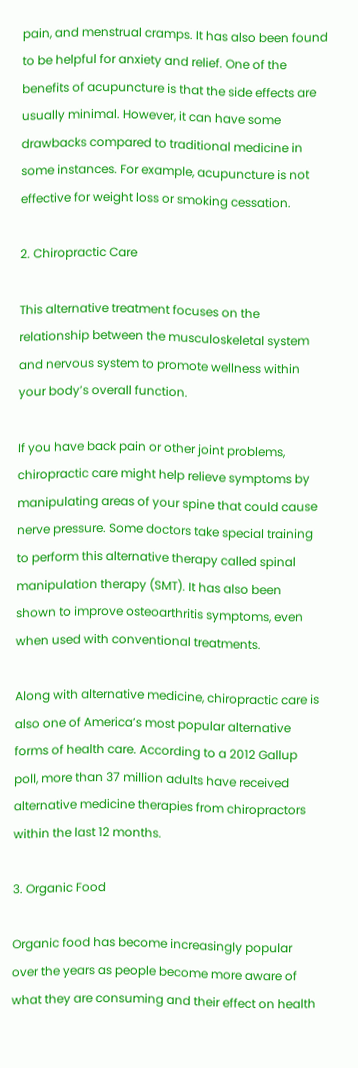pain, and menstrual cramps. It has also been found to be helpful for anxiety and relief. One of the benefits of acupuncture is that the side effects are usually minimal. However, it can have some drawbacks compared to traditional medicine in some instances. For example, acupuncture is not effective for weight loss or smoking cessation.

2. Chiropractic Care

This alternative treatment focuses on the relationship between the musculoskeletal system and nervous system to promote wellness within your body’s overall function.

If you have back pain or other joint problems, chiropractic care might help relieve symptoms by manipulating areas of your spine that could cause nerve pressure. Some doctors take special training to perform this alternative therapy called spinal manipulation therapy (SMT). It has also been shown to improve osteoarthritis symptoms, even when used with conventional treatments.

Along with alternative medicine, chiropractic care is also one of America’s most popular alternative forms of health care. According to a 2012 Gallup poll, more than 37 million adults have received alternative medicine therapies from chiropractors within the last 12 months.

3. Organic Food

Organic food has become increasingly popular over the years as people become more aware of what they are consuming and their effect on health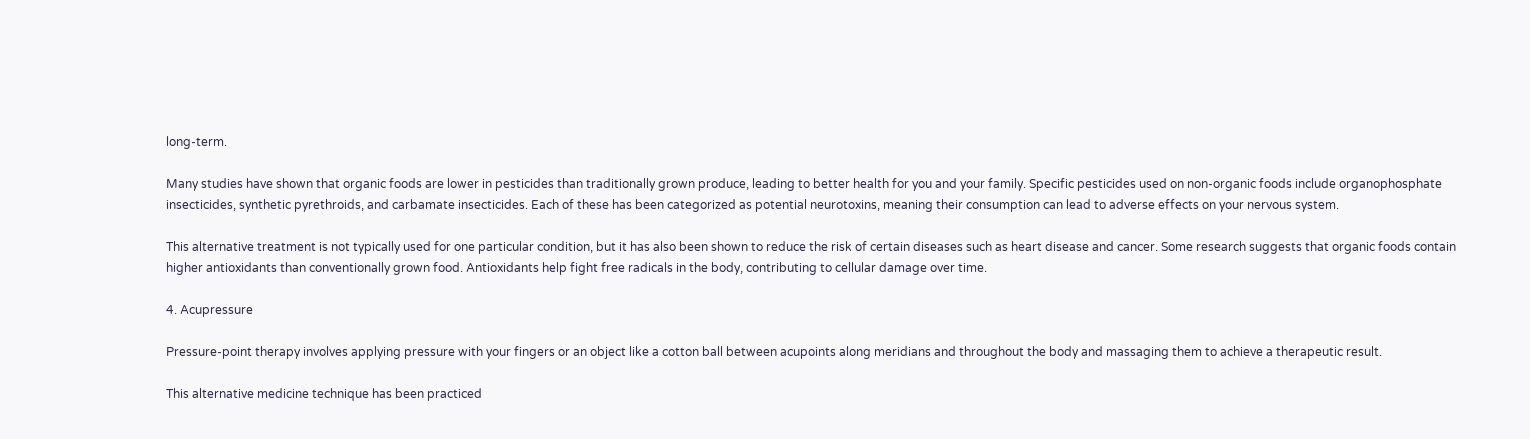long-term.

Many studies have shown that organic foods are lower in pesticides than traditionally grown produce, leading to better health for you and your family. Specific pesticides used on non-organic foods include organophosphate insecticides, synthetic pyrethroids, and carbamate insecticides. Each of these has been categorized as potential neurotoxins, meaning their consumption can lead to adverse effects on your nervous system.

This alternative treatment is not typically used for one particular condition, but it has also been shown to reduce the risk of certain diseases such as heart disease and cancer. Some research suggests that organic foods contain higher antioxidants than conventionally grown food. Antioxidants help fight free radicals in the body, contributing to cellular damage over time.

4. Acupressure

Pressure-point therapy involves applying pressure with your fingers or an object like a cotton ball between acupoints along meridians and throughout the body and massaging them to achieve a therapeutic result.

This alternative medicine technique has been practiced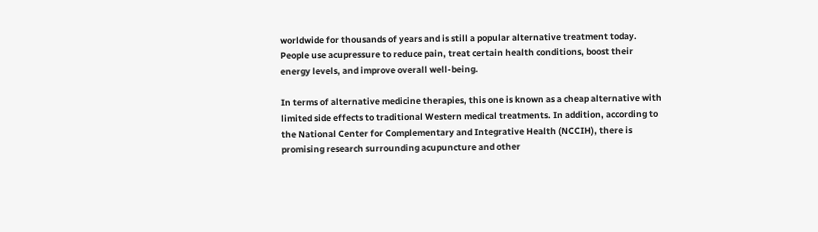worldwide for thousands of years and is still a popular alternative treatment today. People use acupressure to reduce pain, treat certain health conditions, boost their energy levels, and improve overall well-being.

In terms of alternative medicine therapies, this one is known as a cheap alternative with limited side effects to traditional Western medical treatments. In addition, according to the National Center for Complementary and Integrative Health (NCCIH), there is promising research surrounding acupuncture and other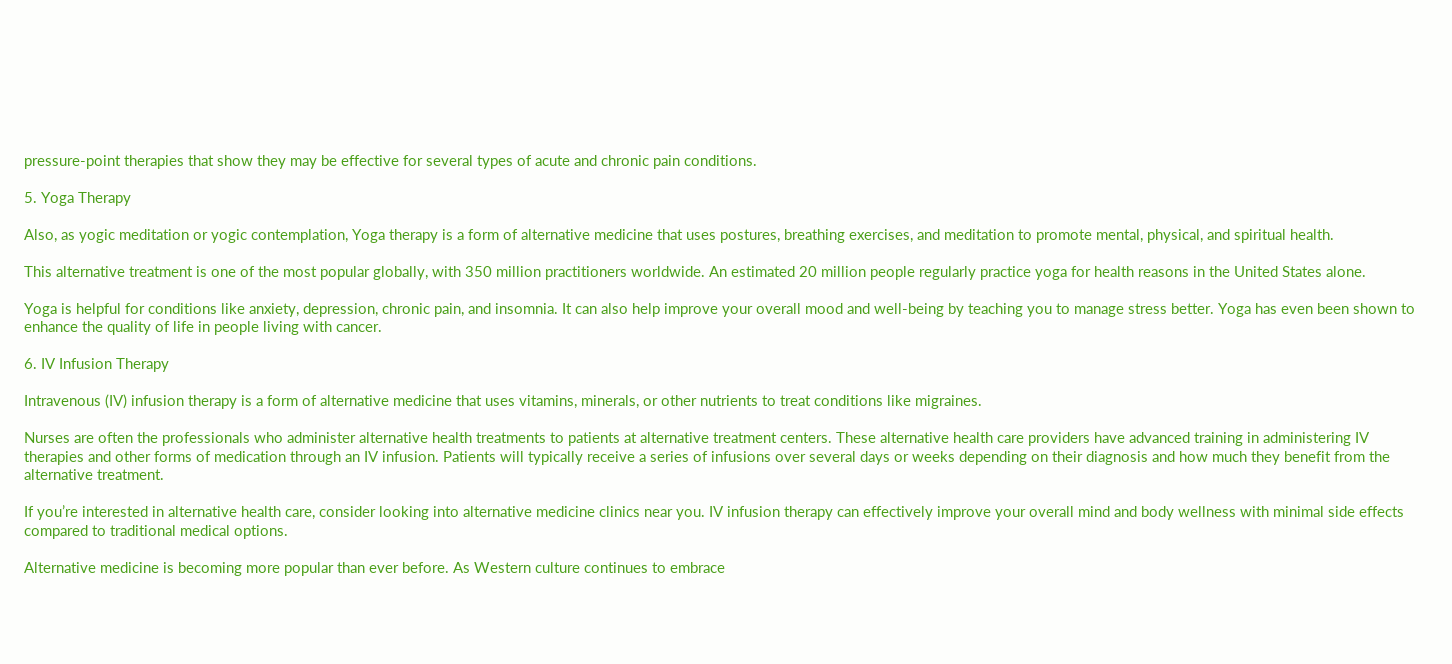pressure-point therapies that show they may be effective for several types of acute and chronic pain conditions.

5. Yoga Therapy

Also, as yogic meditation or yogic contemplation, Yoga therapy is a form of alternative medicine that uses postures, breathing exercises, and meditation to promote mental, physical, and spiritual health.

This alternative treatment is one of the most popular globally, with 350 million practitioners worldwide. An estimated 20 million people regularly practice yoga for health reasons in the United States alone.

Yoga is helpful for conditions like anxiety, depression, chronic pain, and insomnia. It can also help improve your overall mood and well-being by teaching you to manage stress better. Yoga has even been shown to enhance the quality of life in people living with cancer.

6. IV Infusion Therapy

Intravenous (IV) infusion therapy is a form of alternative medicine that uses vitamins, minerals, or other nutrients to treat conditions like migraines.

Nurses are often the professionals who administer alternative health treatments to patients at alternative treatment centers. These alternative health care providers have advanced training in administering IV therapies and other forms of medication through an IV infusion. Patients will typically receive a series of infusions over several days or weeks depending on their diagnosis and how much they benefit from the alternative treatment.

If you’re interested in alternative health care, consider looking into alternative medicine clinics near you. IV infusion therapy can effectively improve your overall mind and body wellness with minimal side effects compared to traditional medical options.

Alternative medicine is becoming more popular than ever before. As Western culture continues to embrace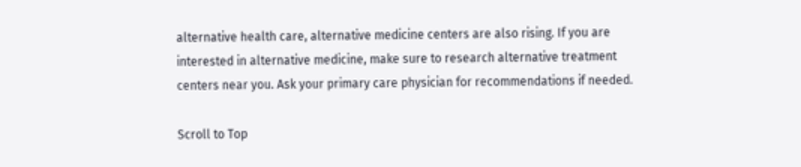alternative health care, alternative medicine centers are also rising. If you are interested in alternative medicine, make sure to research alternative treatment centers near you. Ask your primary care physician for recommendations if needed.

Scroll to Top